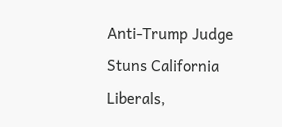Anti-Trump Judge Stuns California Liberals,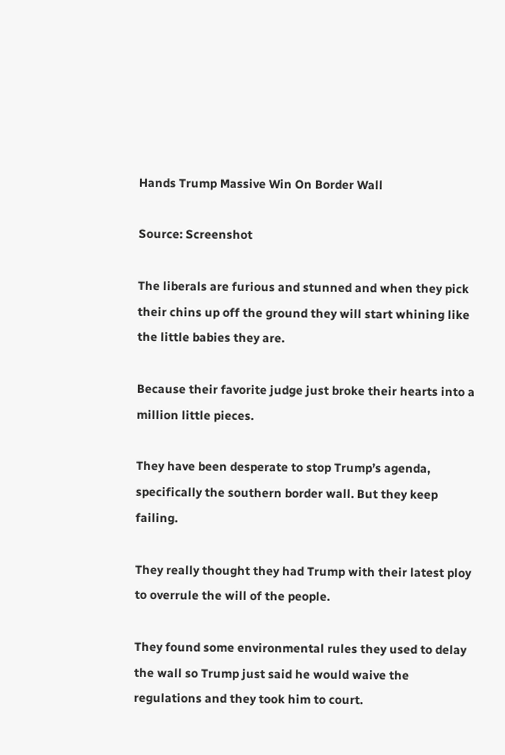Hands Trump Massive Win On Border Wall

Source: Screenshot

The liberals are furious and stunned and when they pick their chins up off the ground they will start whining like the little babies they are.

Because their favorite judge just broke their hearts into a million little pieces.

They have been desperate to stop Trump’s agenda, specifically the southern border wall. But they keep failing.

They really thought they had Trump with their latest ploy to overrule the will of the people.

They found some environmental rules they used to delay the wall so Trump just said he would waive the regulations and they took him to court.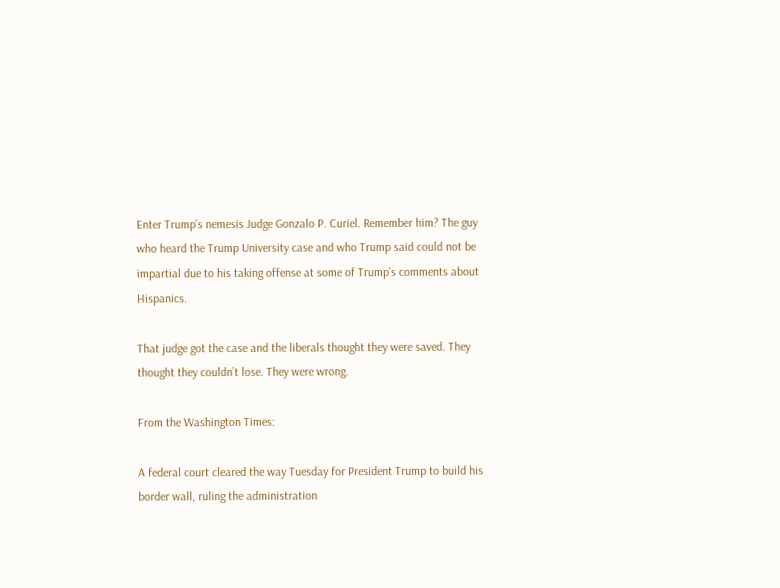Enter Trump’s nemesis Judge Gonzalo P. Curiel. Remember him? The guy who heard the Trump University case and who Trump said could not be impartial due to his taking offense at some of Trump’s comments about Hispanics.

That judge got the case and the liberals thought they were saved. They thought they couldn’t lose. They were wrong.

From the Washington Times:

A federal court cleared the way Tuesday for President Trump to build his border wall, ruling the administration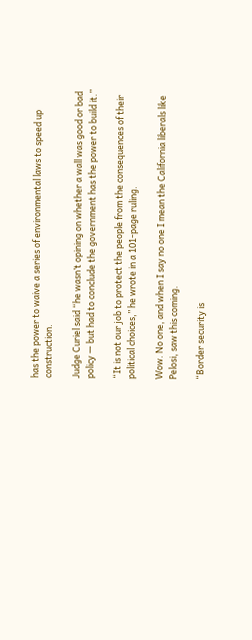has the power to waive a series of environmental laws to speed up construction.

Judge Curiel said “he wasn’t opining on whether a wall was good or bad policy — but had to conclude the government has the power to build it.”

“It is not our job to protect the people from the consequences of their political choices,” he wrote in a 101-page ruling.

Wow. No one, and when I say no one I mean the California liberals like Pelosi, saw this coming.

“Border security is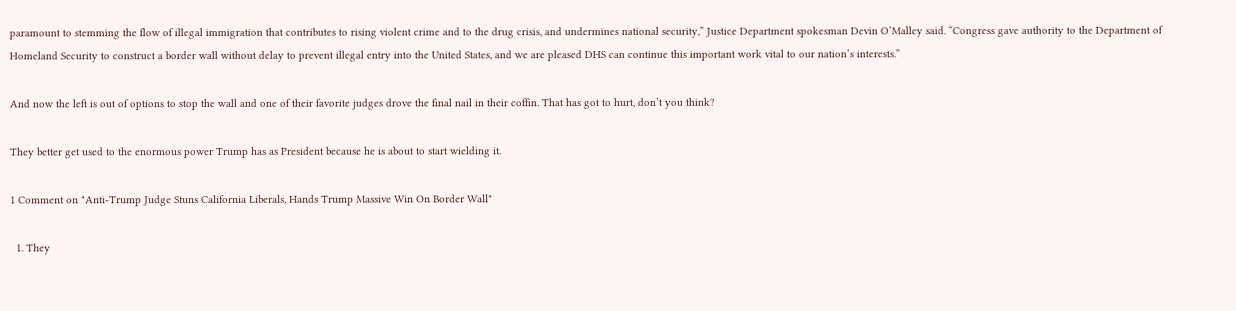paramount to stemming the flow of illegal immigration that contributes to rising violent crime and to the drug crisis, and undermines national security,” Justice Department spokesman Devin O’Malley said. “Congress gave authority to the Department of Homeland Security to construct a border wall without delay to prevent illegal entry into the United States, and we are pleased DHS can continue this important work vital to our nation’s interests.”

And now the left is out of options to stop the wall and one of their favorite judges drove the final nail in their coffin. That has got to hurt, don’t you think?

They better get used to the enormous power Trump has as President because he is about to start wielding it.

1 Comment on "Anti-Trump Judge Stuns California Liberals, Hands Trump Massive Win On Border Wall"

  1. They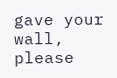gave your wall, please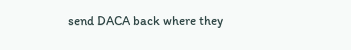send DACA back where they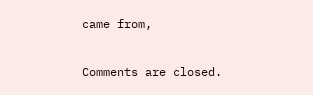came from,

Comments are closed.